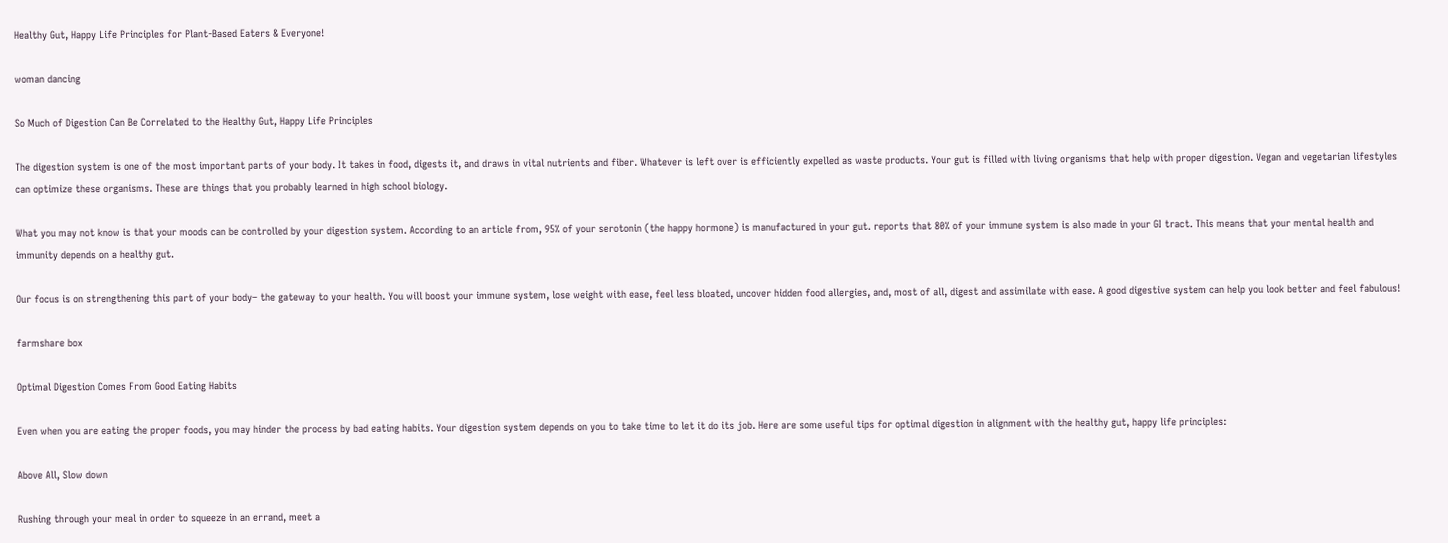Healthy Gut, Happy Life Principles for Plant-Based Eaters & Everyone!

woman dancing

So Much of Digestion Can Be Correlated to the Healthy Gut, Happy Life Principles

The digestion system is one of the most important parts of your body. It takes in food, digests it, and draws in vital nutrients and fiber. Whatever is left over is efficiently expelled as waste products. Your gut is filled with living organisms that help with proper digestion. Vegan and vegetarian lifestyles can optimize these organisms. These are things that you probably learned in high school biology.

What you may not know is that your moods can be controlled by your digestion system. According to an article from, 95% of your serotonin (the happy hormone) is manufactured in your gut. reports that 80% of your immune system is also made in your GI tract. This means that your mental health and immunity depends on a healthy gut.

Our focus is on strengthening this part of your body– the gateway to your health. You will boost your immune system, lose weight with ease, feel less bloated, uncover hidden food allergies, and, most of all, digest and assimilate with ease. A good digestive system can help you look better and feel fabulous!

farmshare box

Optimal Digestion Comes From Good Eating Habits

Even when you are eating the proper foods, you may hinder the process by bad eating habits. Your digestion system depends on you to take time to let it do its job. Here are some useful tips for optimal digestion in alignment with the healthy gut, happy life principles:

Above All, Slow down

Rushing through your meal in order to squeeze in an errand, meet a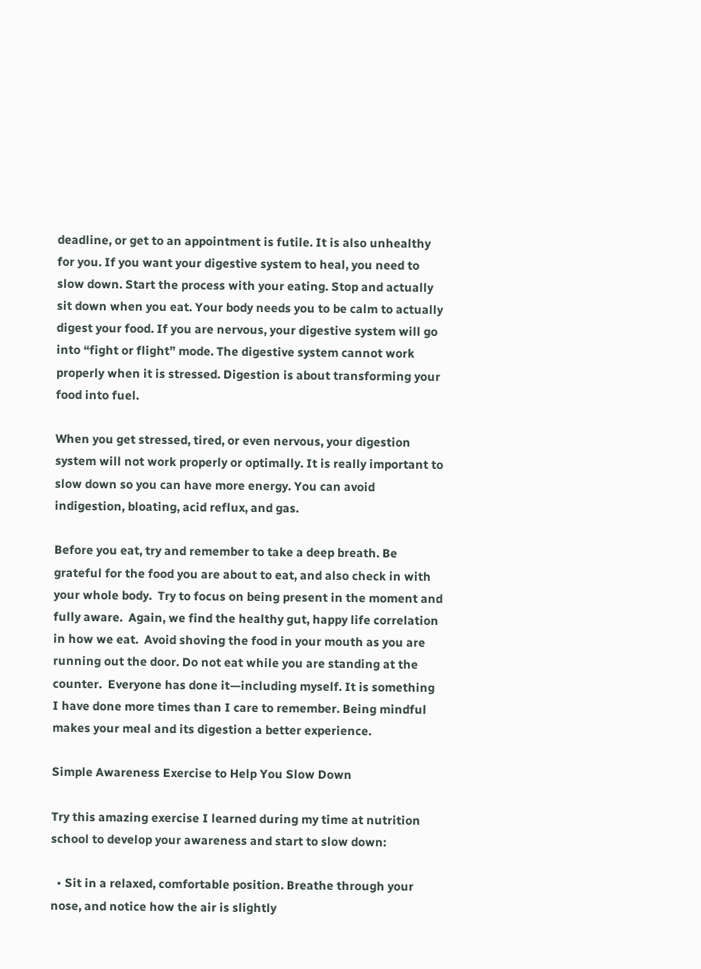deadline, or get to an appointment is futile. It is also unhealthy for you. If you want your digestive system to heal, you need to slow down. Start the process with your eating. Stop and actually sit down when you eat. Your body needs you to be calm to actually digest your food. If you are nervous, your digestive system will go into “fight or flight” mode. The digestive system cannot work properly when it is stressed. Digestion is about transforming your food into fuel.

When you get stressed, tired, or even nervous, your digestion system will not work properly or optimally. It is really important to slow down so you can have more energy. You can avoid indigestion, bloating, acid reflux, and gas.

Before you eat, try and remember to take a deep breath. Be grateful for the food you are about to eat, and also check in with your whole body.  Try to focus on being present in the moment and fully aware.  Again, we find the healthy gut, happy life correlation in how we eat.  Avoid shoving the food in your mouth as you are running out the door. Do not eat while you are standing at the counter.  Everyone has done it—including myself. It is something I have done more times than I care to remember. Being mindful makes your meal and its digestion a better experience.

Simple Awareness Exercise to Help You Slow Down

Try this amazing exercise I learned during my time at nutrition school to develop your awareness and start to slow down:

  • Sit in a relaxed, comfortable position. Breathe through your nose, and notice how the air is slightly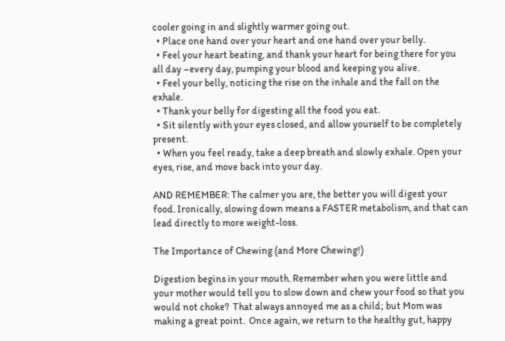cooler going in and slightly warmer going out.
  • Place one hand over your heart and one hand over your belly.
  • Feel your heart beating, and thank your heart for being there for you all day –every day, pumping your blood and keeping you alive.
  • Feel your belly, noticing the rise on the inhale and the fall on the exhale.
  • Thank your belly for digesting all the food you eat.
  • Sit silently with your eyes closed, and allow yourself to be completely present.
  • When you feel ready, take a deep breath and slowly exhale. Open your eyes, rise, and move back into your day.

AND REMEMBER: The calmer you are, the better you will digest your food. Ironically, slowing down means a FASTER metabolism, and that can lead directly to more weight-loss.

The Importance of Chewing (and More Chewing!)

Digestion begins in your mouth. Remember when you were little and your mother would tell you to slow down and chew your food so that you would not choke?  That always annoyed me as a child; but Mom was making a great point.  Once again, we return to the healthy gut, happy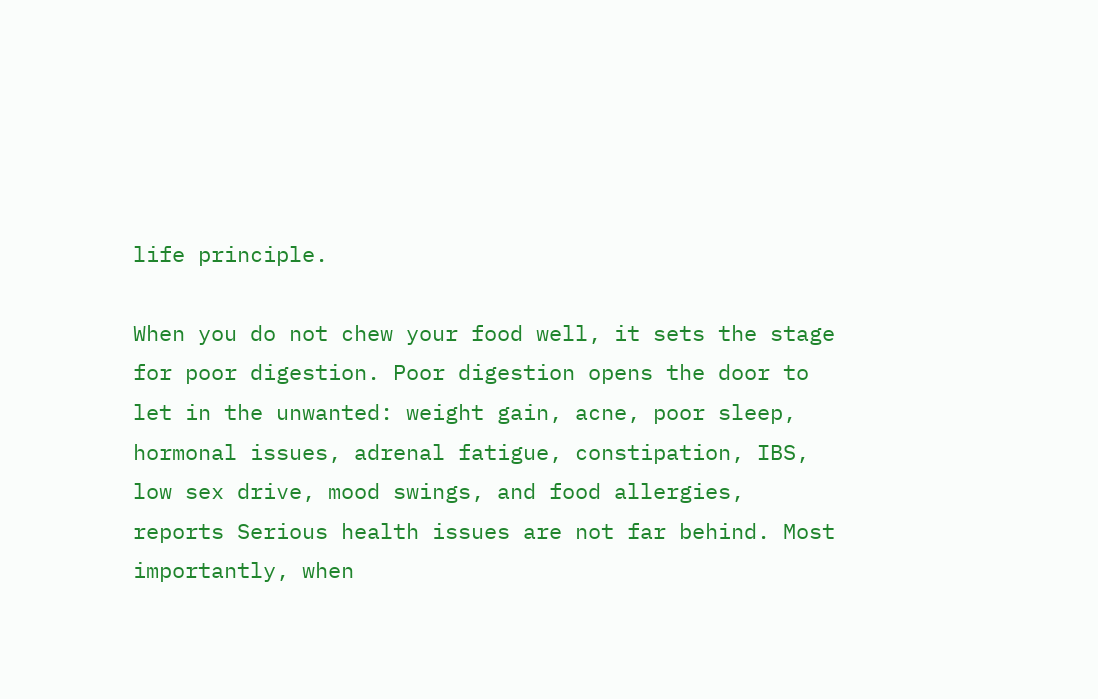life principle.

When you do not chew your food well, it sets the stage for poor digestion. Poor digestion opens the door to let in the unwanted: weight gain, acne, poor sleep, hormonal issues, adrenal fatigue, constipation, IBS, low sex drive, mood swings, and food allergies, reports Serious health issues are not far behind. Most importantly, when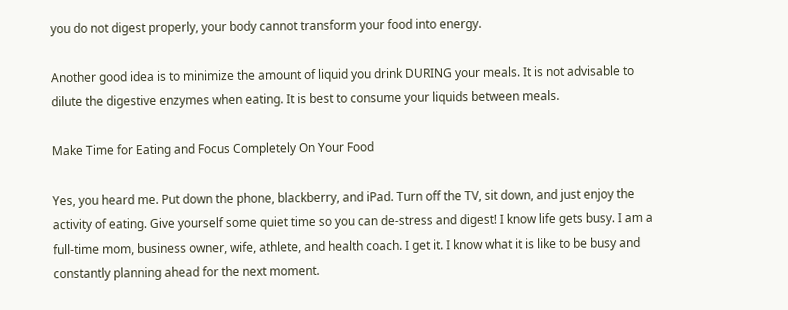you do not digest properly, your body cannot transform your food into energy.

Another good idea is to minimize the amount of liquid you drink DURING your meals. It is not advisable to dilute the digestive enzymes when eating. It is best to consume your liquids between meals.

Make Time for Eating and Focus Completely On Your Food

Yes, you heard me. Put down the phone, blackberry, and iPad. Turn off the TV, sit down, and just enjoy the activity of eating. Give yourself some quiet time so you can de-stress and digest! I know life gets busy. I am a full-time mom, business owner, wife, athlete, and health coach. I get it. I know what it is like to be busy and constantly planning ahead for the next moment.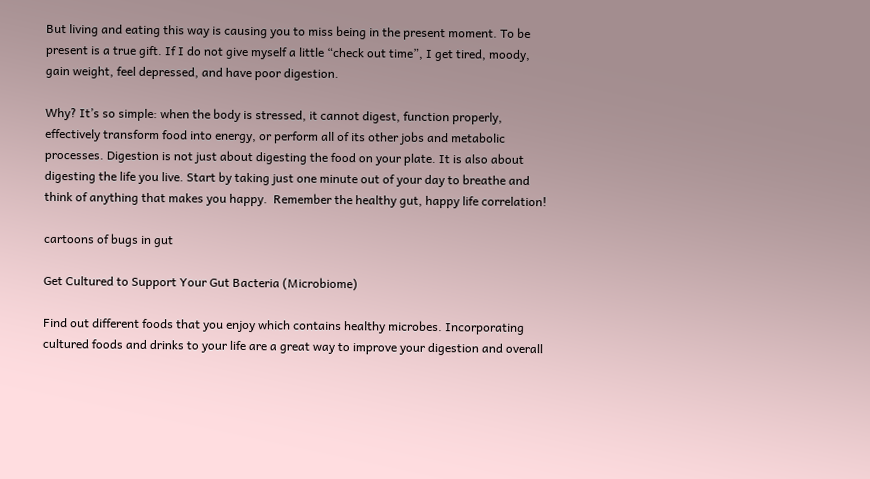But living and eating this way is causing you to miss being in the present moment. To be present is a true gift. If I do not give myself a little “check out time”, I get tired, moody, gain weight, feel depressed, and have poor digestion.

Why? It’s so simple: when the body is stressed, it cannot digest, function properly, effectively transform food into energy, or perform all of its other jobs and metabolic processes. Digestion is not just about digesting the food on your plate. It is also about digesting the life you live. Start by taking just one minute out of your day to breathe and think of anything that makes you happy.  Remember the healthy gut, happy life correlation!

cartoons of bugs in gut

Get Cultured to Support Your Gut Bacteria (Microbiome)

Find out different foods that you enjoy which contains healthy microbes. Incorporating cultured foods and drinks to your life are a great way to improve your digestion and overall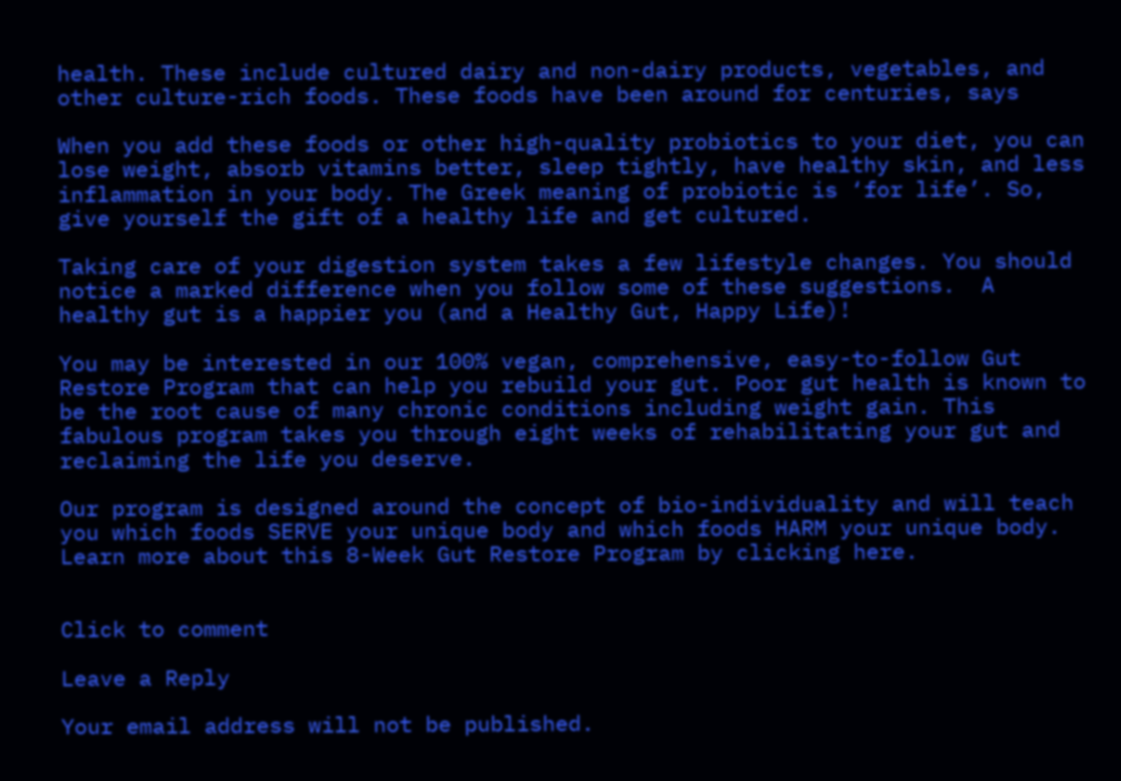health. These include cultured dairy and non-dairy products, vegetables, and other culture-rich foods. These foods have been around for centuries, says

When you add these foods or other high-quality probiotics to your diet, you can lose weight, absorb vitamins better, sleep tightly, have healthy skin, and less inflammation in your body. The Greek meaning of probiotic is ‘for life’. So, give yourself the gift of a healthy life and get cultured.

Taking care of your digestion system takes a few lifestyle changes. You should notice a marked difference when you follow some of these suggestions.  A healthy gut is a happier you (and a Healthy Gut, Happy Life)!

You may be interested in our 100% vegan, comprehensive, easy-to-follow Gut Restore Program that can help you rebuild your gut. Poor gut health is known to be the root cause of many chronic conditions including weight gain. This fabulous program takes you through eight weeks of rehabilitating your gut and reclaiming the life you deserve.

Our program is designed around the concept of bio-individuality and will teach you which foods SERVE your unique body and which foods HARM your unique body. Learn more about this 8-Week Gut Restore Program by clicking here.


Click to comment

Leave a Reply

Your email address will not be published.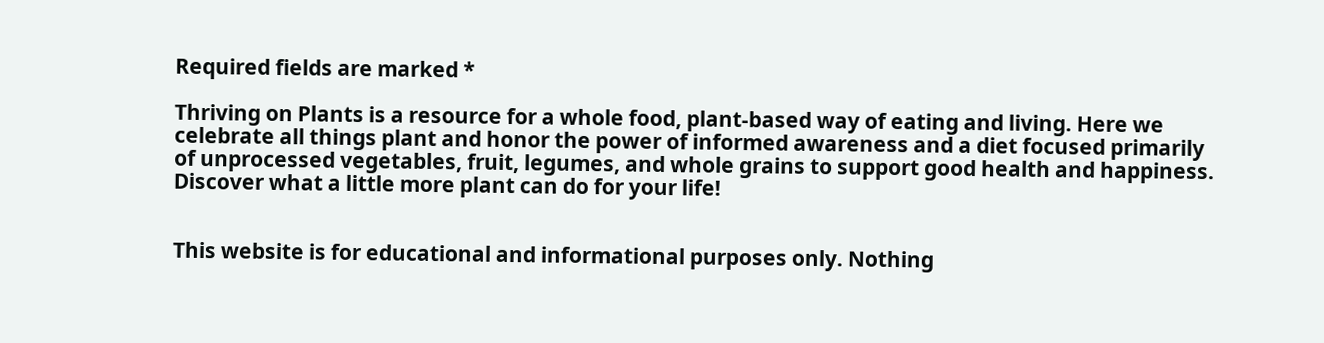Required fields are marked *

Thriving on Plants is a resource for a whole food, plant-based way of eating and living. Here we celebrate all things plant and honor the power of informed awareness and a diet focused primarily of unprocessed vegetables, fruit, legumes, and whole grains to support good health and happiness. Discover what a little more plant can do for your life!


This website is for educational and informational purposes only. Nothing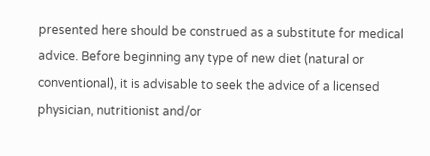presented here should be construed as a substitute for medical advice. Before beginning any type of new diet (natural or conventional), it is advisable to seek the advice of a licensed physician, nutritionist and/or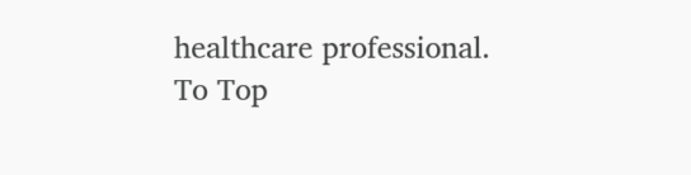healthcare professional.
To Top